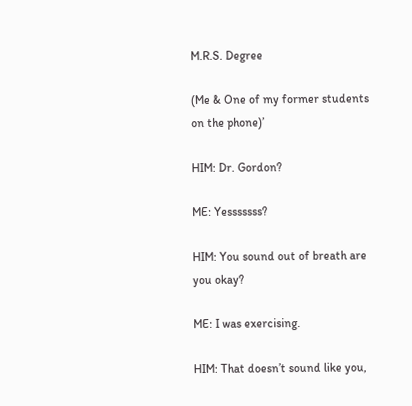M.R.S. Degree

(Me & One of my former students on the phone)’

HIM: Dr. Gordon?

ME: Yesssssss?

HIM: You sound out of breath are you okay?

ME: I was exercising.

HIM: That doesn’t sound like you,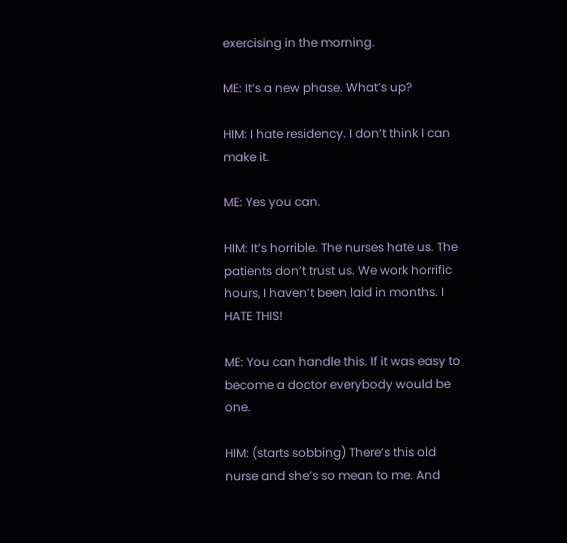exercising in the morning.

ME: It’s a new phase. What’s up?

HIM: I hate residency. I don’t think I can make it.

ME: Yes you can.

HIM: It’s horrible. The nurses hate us. The patients don’t trust us. We work horrific hours, I haven’t been laid in months. I HATE THIS!

ME: You can handle this. If it was easy to become a doctor everybody would be one.

HIM: (starts sobbing) There’s this old nurse and she’s so mean to me. And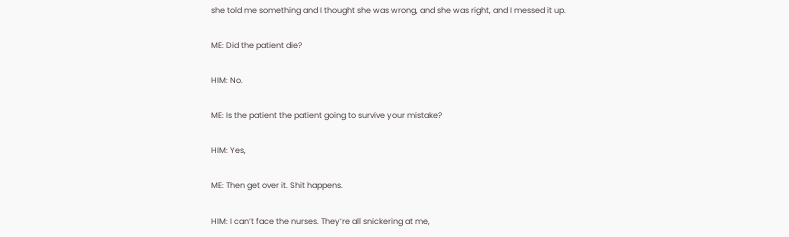she told me something and I thought she was wrong, and she was right, and I messed it up.

ME: Did the patient die?

HIM: No.

ME: Is the patient the patient going to survive your mistake?

HIM: Yes,

ME: Then get over it. Shit happens.

HIM: I can’t face the nurses. They’re all snickering at me,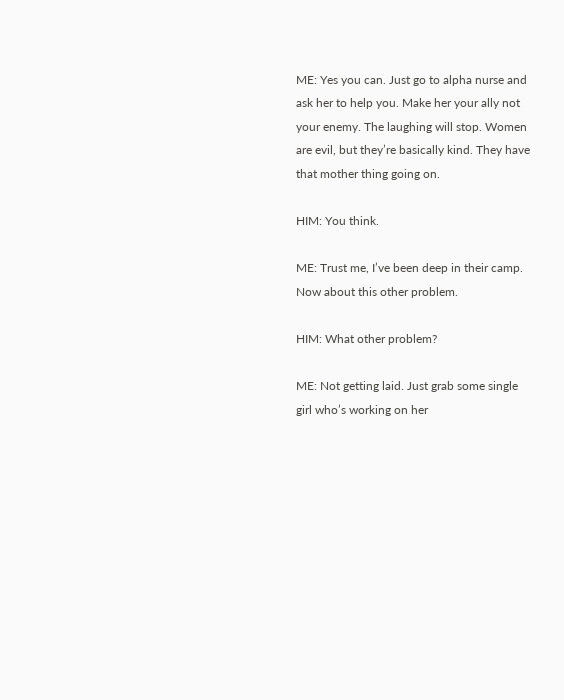ME: Yes you can. Just go to alpha nurse and ask her to help you. Make her your ally not your enemy. The laughing will stop. Women are evil, but they’re basically kind. They have that mother thing going on.

HIM: You think.

ME: Trust me, I’ve been deep in their camp. Now about this other problem.

HIM: What other problem?

ME: Not getting laid. Just grab some single girl who’s working on her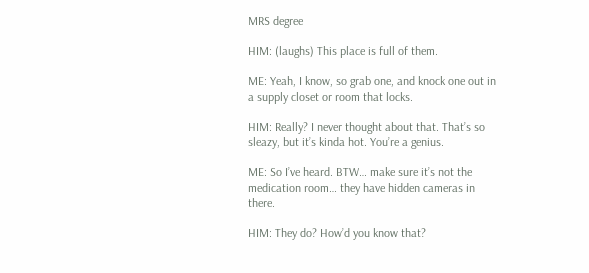MRS degree

HIM: (laughs) This place is full of them.

ME: Yeah, I know, so grab one, and knock one out in a supply closet or room that locks.

HIM: Really? I never thought about that. That’s so sleazy, but it’s kinda hot. You’re a genius.

ME: So I’ve heard. BTW… make sure it’s not the medication room… they have hidden cameras in there.

HIM: They do? How’d you know that?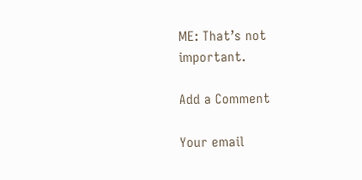ME: That’s not important.

Add a Comment

Your email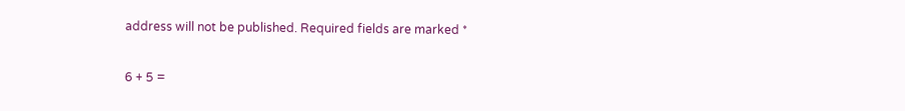address will not be published. Required fields are marked *

6 + 5 =